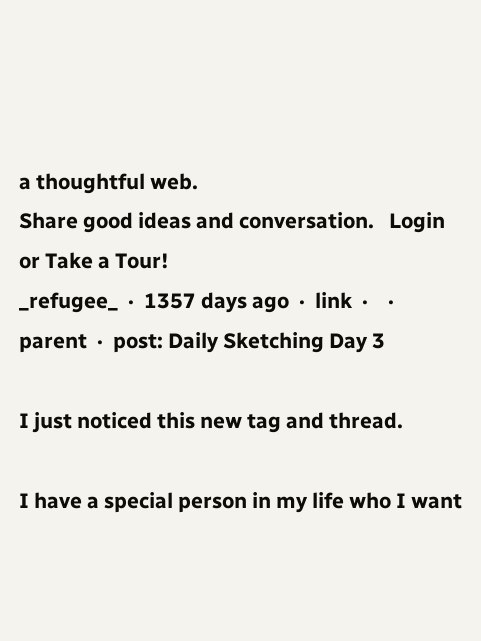a thoughtful web.
Share good ideas and conversation.   Login or Take a Tour!
_refugee_  ·  1357 days ago  ·  link  ·    ·  parent  ·  post: Daily Sketching Day 3

I just noticed this new tag and thread.

I have a special person in my life who I want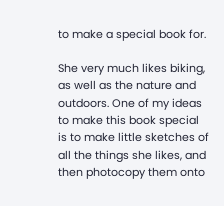to make a special book for.

She very much likes biking, as well as the nature and outdoors. One of my ideas to make this book special is to make little sketches of all the things she likes, and then photocopy them onto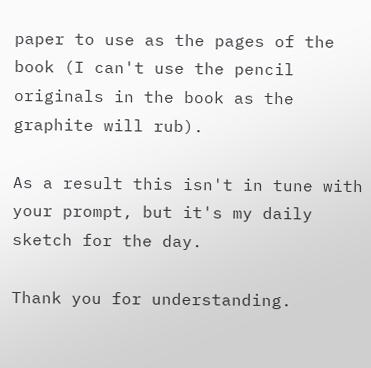paper to use as the pages of the book (I can't use the pencil originals in the book as the graphite will rub).

As a result this isn't in tune with your prompt, but it's my daily sketch for the day.

Thank you for understanding.